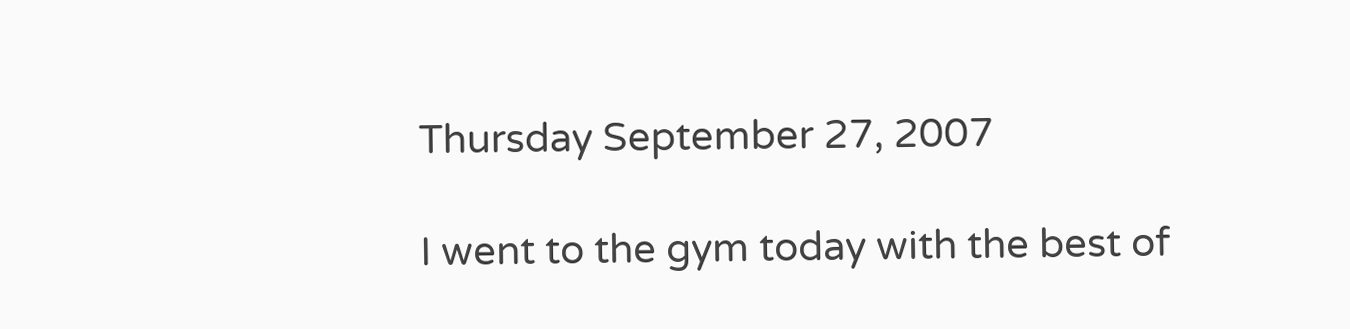Thursday September 27, 2007

I went to the gym today with the best of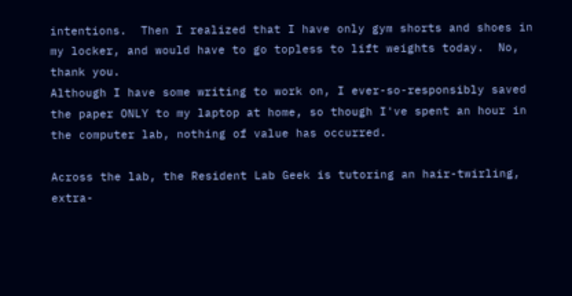intentions.  Then I realized that I have only gym shorts and shoes in my locker, and would have to go topless to lift weights today.  No, thank you.
Although I have some writing to work on, I ever-so-responsibly saved the paper ONLY to my laptop at home, so though I've spent an hour in the computer lab, nothing of value has occurred.

Across the lab, the Resident Lab Geek is tutoring an hair-twirling, extra-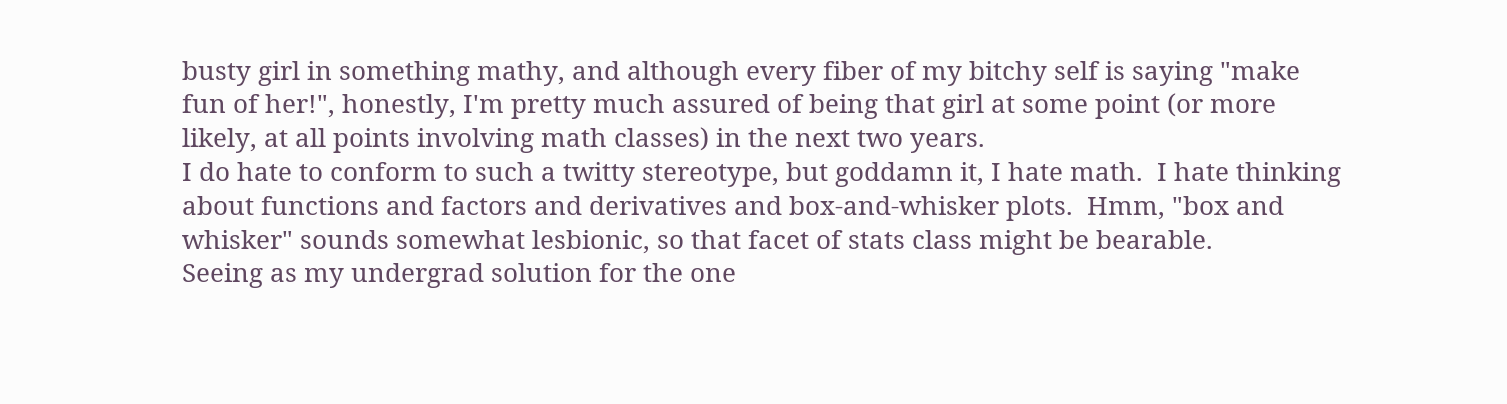busty girl in something mathy, and although every fiber of my bitchy self is saying "make fun of her!", honestly, I'm pretty much assured of being that girl at some point (or more likely, at all points involving math classes) in the next two years.
I do hate to conform to such a twitty stereotype, but goddamn it, I hate math.  I hate thinking about functions and factors and derivatives and box-and-whisker plots.  Hmm, "box and whisker" sounds somewhat lesbionic, so that facet of stats class might be bearable.
Seeing as my undergrad solution for the one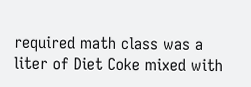required math class was a liter of Diet Coke mixed with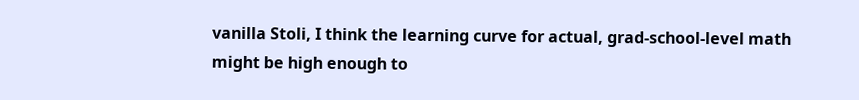vanilla Stoli, I think the learning curve for actual, grad-school-level math might be high enough to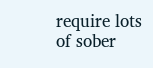require lots of sober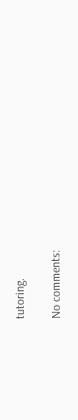tutoring.

No comments: